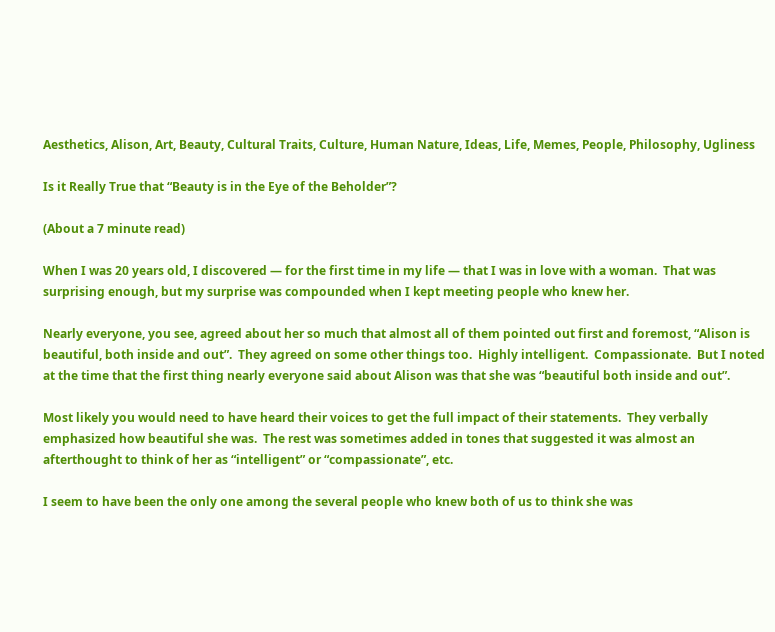Aesthetics, Alison, Art, Beauty, Cultural Traits, Culture, Human Nature, Ideas, Life, Memes, People, Philosophy, Ugliness

Is it Really True that “Beauty is in the Eye of the Beholder”?

(About a 7 minute read)

When I was 20 years old, I discovered — for the first time in my life — that I was in love with a woman.  That was surprising enough, but my surprise was compounded when I kept meeting people who knew her.

Nearly everyone, you see, agreed about her so much that almost all of them pointed out first and foremost, “Alison is beautiful, both inside and out”.  They agreed on some other things too.  Highly intelligent.  Compassionate.  But I noted at the time that the first thing nearly everyone said about Alison was that she was “beautiful both inside and out”.

Most likely you would need to have heard their voices to get the full impact of their statements.  They verbally emphasized how beautiful she was.  The rest was sometimes added in tones that suggested it was almost an afterthought to think of her as “intelligent” or “compassionate”, etc.

I seem to have been the only one among the several people who knew both of us to think she was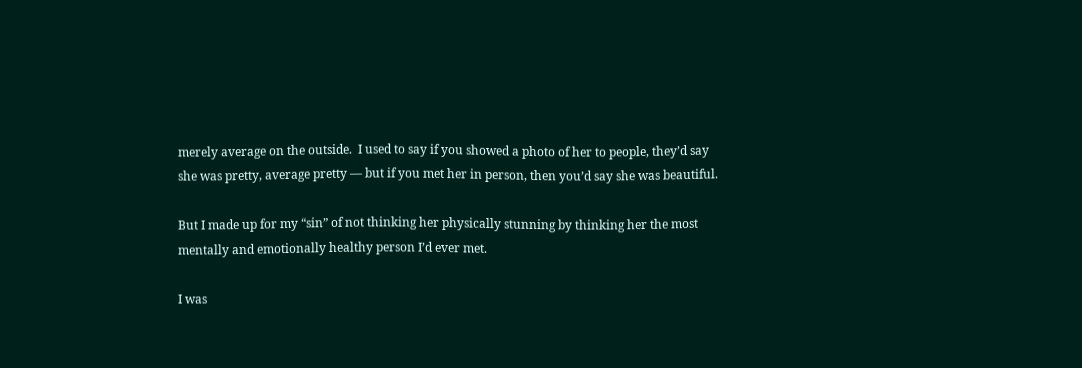merely average on the outside.  I used to say if you showed a photo of her to people, they’d say she was pretty, average pretty — but if you met her in person, then you’d say she was beautiful.

But I made up for my “sin” of not thinking her physically stunning by thinking her the most mentally and emotionally healthy person I’d ever met.

I was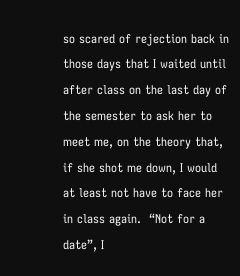so scared of rejection back in those days that I waited until after class on the last day of the semester to ask her to meet me, on the theory that, if she shot me down, I would at least not have to face her in class again.  “Not for a date”, I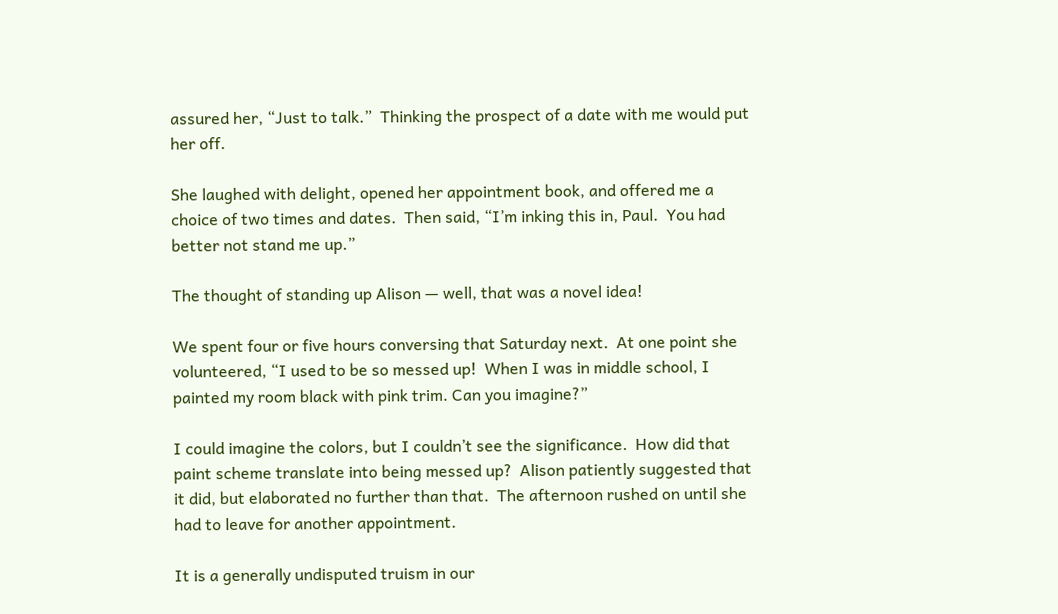assured her, “Just to talk.”  Thinking the prospect of a date with me would put her off.

She laughed with delight, opened her appointment book, and offered me a choice of two times and dates.  Then said, “I’m inking this in, Paul.  You had better not stand me up.”

The thought of standing up Alison — well, that was a novel idea!

We spent four or five hours conversing that Saturday next.  At one point she volunteered, “I used to be so messed up!  When I was in middle school, I painted my room black with pink trim. Can you imagine?”

I could imagine the colors, but I couldn’t see the significance.  How did that paint scheme translate into being messed up?  Alison patiently suggested that it did, but elaborated no further than that.  The afternoon rushed on until she had to leave for another appointment.

It is a generally undisputed truism in our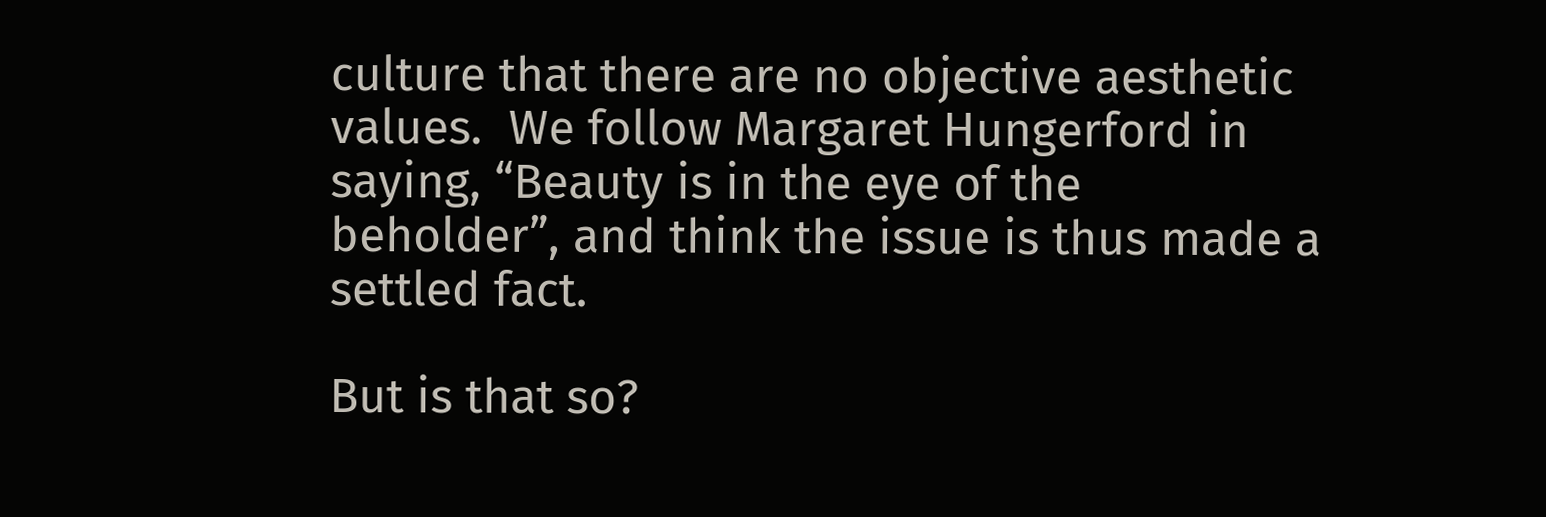culture that there are no objective aesthetic values.  We follow Margaret Hungerford in saying, “Beauty is in the eye of the beholder”, and think the issue is thus made a settled fact.

But is that so?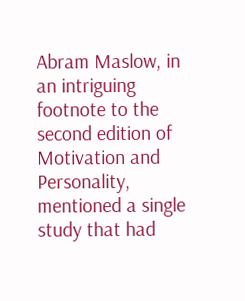Abram Maslow, in an intriguing footnote to the second edition of Motivation and Personality, mentioned a single study that had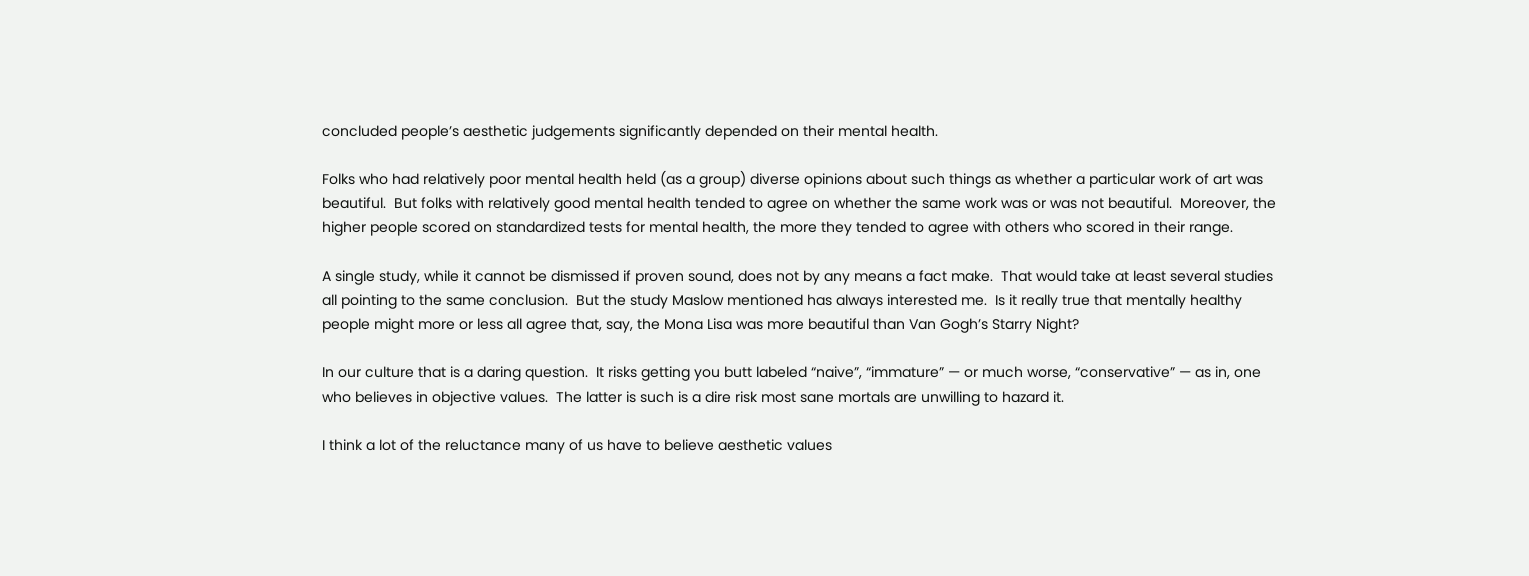concluded people’s aesthetic judgements significantly depended on their mental health.

Folks who had relatively poor mental health held (as a group) diverse opinions about such things as whether a particular work of art was beautiful.  But folks with relatively good mental health tended to agree on whether the same work was or was not beautiful.  Moreover, the higher people scored on standardized tests for mental health, the more they tended to agree with others who scored in their range.

A single study, while it cannot be dismissed if proven sound, does not by any means a fact make.  That would take at least several studies all pointing to the same conclusion.  But the study Maslow mentioned has always interested me.  Is it really true that mentally healthy people might more or less all agree that, say, the Mona Lisa was more beautiful than Van Gogh’s Starry Night?

In our culture that is a daring question.  It risks getting you butt labeled “naive”, “immature” — or much worse, “conservative” — as in, one who believes in objective values.  The latter is such is a dire risk most sane mortals are unwilling to hazard it.

I think a lot of the reluctance many of us have to believe aesthetic values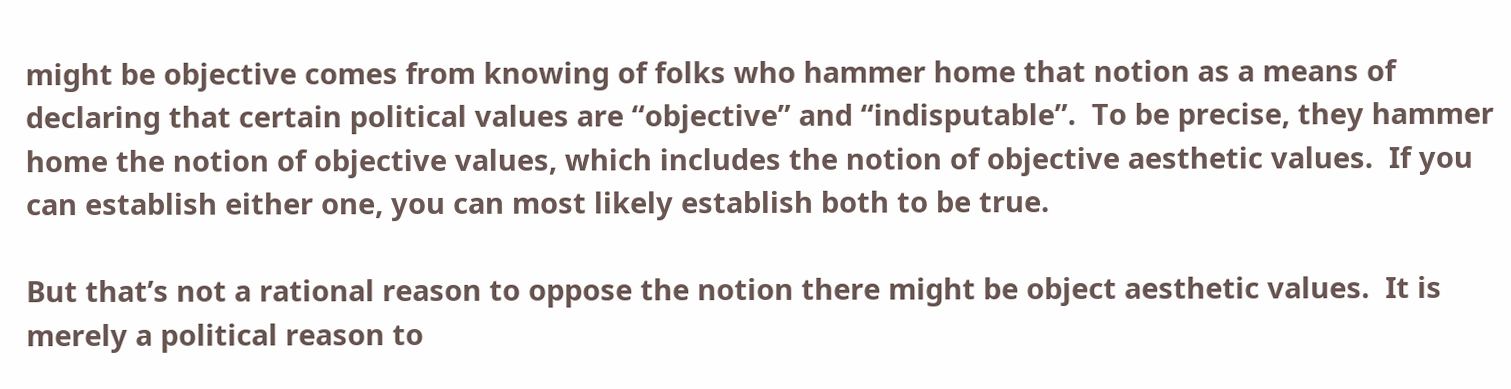might be objective comes from knowing of folks who hammer home that notion as a means of declaring that certain political values are “objective” and “indisputable”.  To be precise, they hammer home the notion of objective values, which includes the notion of objective aesthetic values.  If you can establish either one, you can most likely establish both to be true.

But that’s not a rational reason to oppose the notion there might be object aesthetic values.  It is merely a political reason to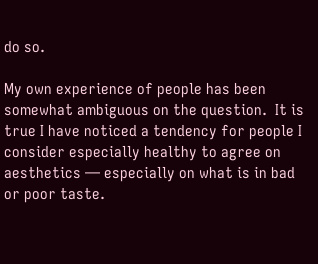do so.

My own experience of people has been somewhat ambiguous on the question.  It is true I have noticed a tendency for people I consider especially healthy to agree on aesthetics — especially on what is in bad or poor taste.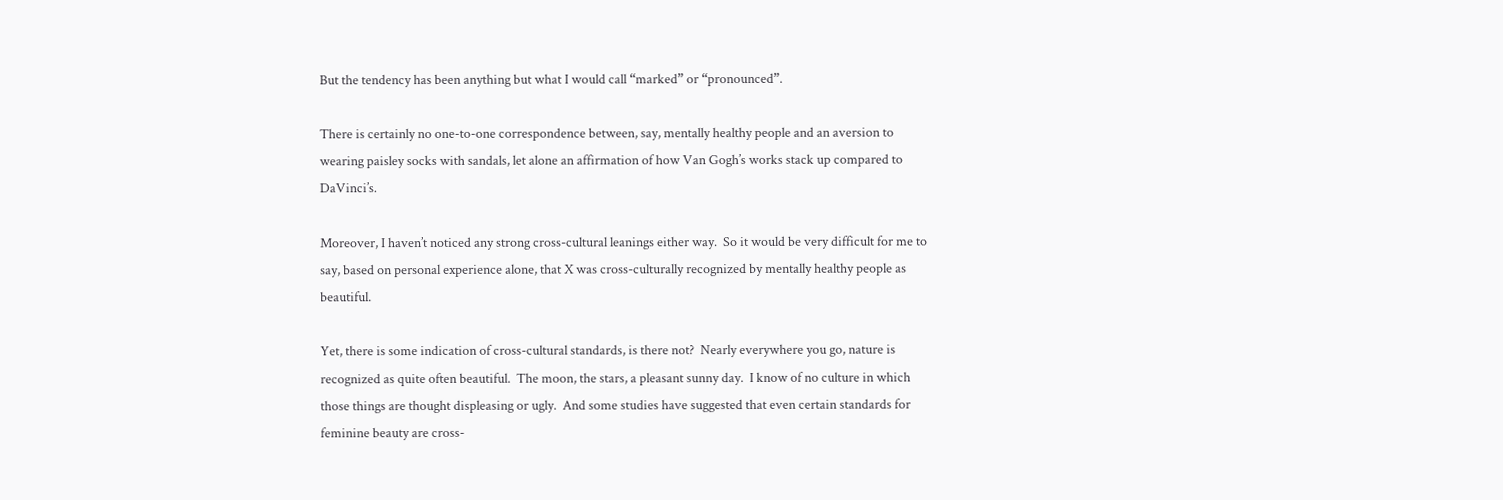But the tendency has been anything but what I would call “marked” or “pronounced”.

There is certainly no one-to-one correspondence between, say, mentally healthy people and an aversion to wearing paisley socks with sandals, let alone an affirmation of how Van Gogh’s works stack up compared to DaVinci’s.

Moreover, I haven’t noticed any strong cross-cultural leanings either way.  So it would be very difficult for me to say, based on personal experience alone, that X was cross-culturally recognized by mentally healthy people as beautiful.

Yet, there is some indication of cross-cultural standards, is there not?  Nearly everywhere you go, nature is recognized as quite often beautiful.  The moon, the stars, a pleasant sunny day.  I know of no culture in which those things are thought displeasing or ugly.  And some studies have suggested that even certain standards for feminine beauty are cross-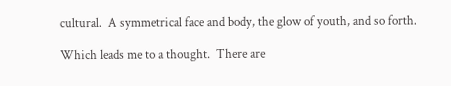cultural.  A symmetrical face and body, the glow of youth, and so forth.

Which leads me to a thought.  There are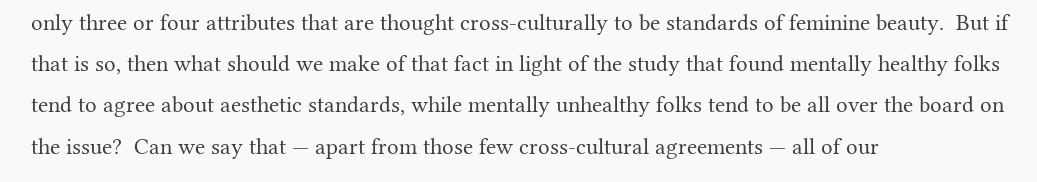only three or four attributes that are thought cross-culturally to be standards of feminine beauty.  But if that is so, then what should we make of that fact in light of the study that found mentally healthy folks tend to agree about aesthetic standards, while mentally unhealthy folks tend to be all over the board on the issue?  Can we say that — apart from those few cross-cultural agreements — all of our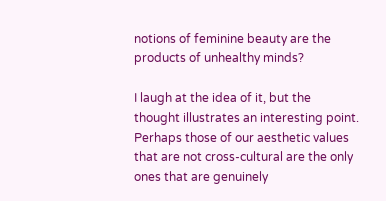notions of feminine beauty are the products of unhealthy minds?

I laugh at the idea of it, but the thought illustrates an interesting point.  Perhaps those of our aesthetic values that are not cross-cultural are the only ones that are genuinely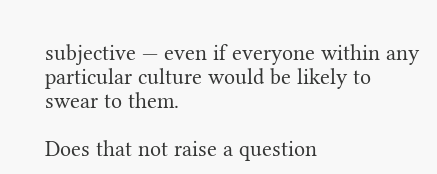subjective — even if everyone within any particular culture would be likely to swear to them.

Does that not raise a question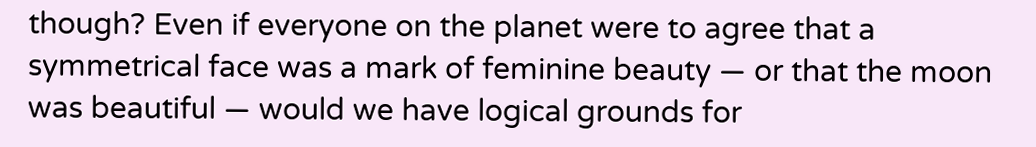though? Even if everyone on the planet were to agree that a symmetrical face was a mark of feminine beauty — or that the moon was beautiful — would we have logical grounds for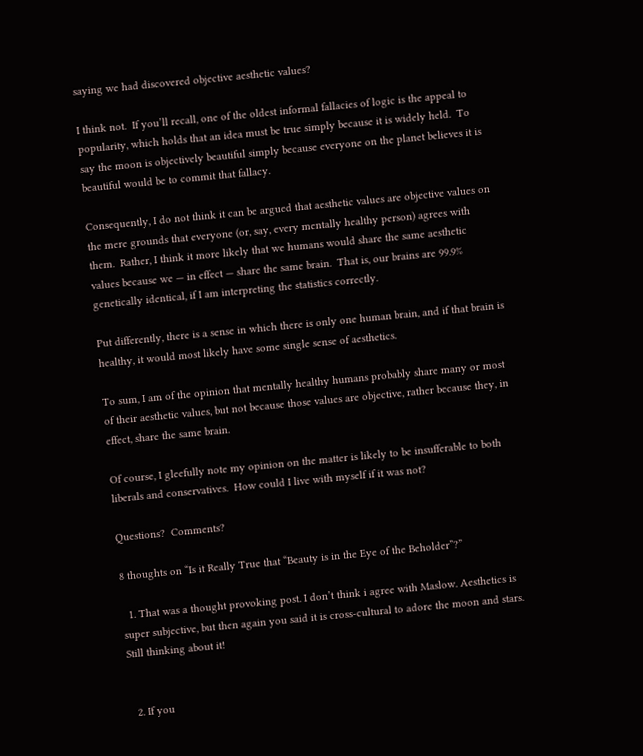saying we had discovered objective aesthetic values?

I think not.  If you’ll recall, one of the oldest informal fallacies of logic is the appeal to popularity, which holds that an idea must be true simply because it is widely held.  To say the moon is objectively beautiful simply because everyone on the planet believes it is beautiful would be to commit that fallacy.

Consequently, I do not think it can be argued that aesthetic values are objective values on the mere grounds that everyone (or, say, every mentally healthy person) agrees with them.  Rather, I think it more likely that we humans would share the same aesthetic values because we — in effect — share the same brain.  That is, our brains are 99.9% genetically identical, if I am interpreting the statistics correctly.

Put differently, there is a sense in which there is only one human brain, and if that brain is healthy, it would most likely have some single sense of aesthetics.

To sum, I am of the opinion that mentally healthy humans probably share many or most of their aesthetic values, but not because those values are objective, rather because they, in effect, share the same brain.

Of course, I gleefully note my opinion on the matter is likely to be insufferable to both liberals and conservatives.  How could I live with myself if it was not?

Questions?  Comments?

8 thoughts on “Is it Really True that “Beauty is in the Eye of the Beholder”?”

  1. That was a thought provoking post. I don’t think i agree with Maslow. Aesthetics is super subjective, but then again you said it is cross-cultural to adore the moon and stars. Still thinking about it!


  2. If you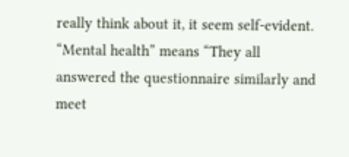really think about it, it seem self-evident. “Mental health” means “They all answered the questionnaire similarly and meet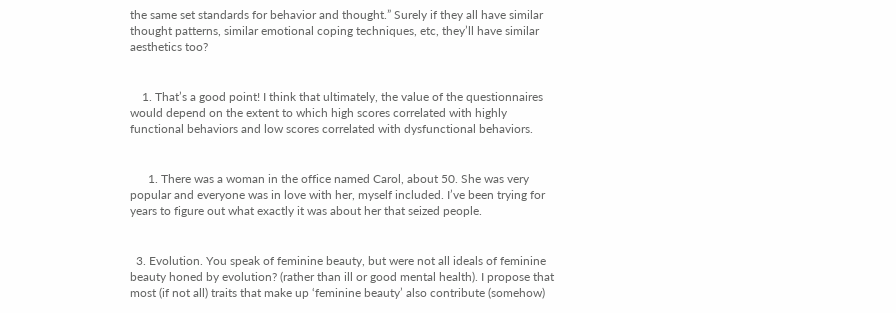the same set standards for behavior and thought.” Surely if they all have similar thought patterns, similar emotional coping techniques, etc, they’ll have similar aesthetics too?


    1. That’s a good point! I think that ultimately, the value of the questionnaires would depend on the extent to which high scores correlated with highly functional behaviors and low scores correlated with dysfunctional behaviors.


      1. There was a woman in the office named Carol, about 50. She was very popular and everyone was in love with her, myself included. I’ve been trying for years to figure out what exactly it was about her that seized people.


  3. Evolution. You speak of feminine beauty, but were not all ideals of feminine beauty honed by evolution? (rather than ill or good mental health). I propose that most (if not all) traits that make up ‘feminine beauty’ also contribute (somehow)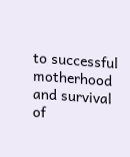to successful motherhood and survival of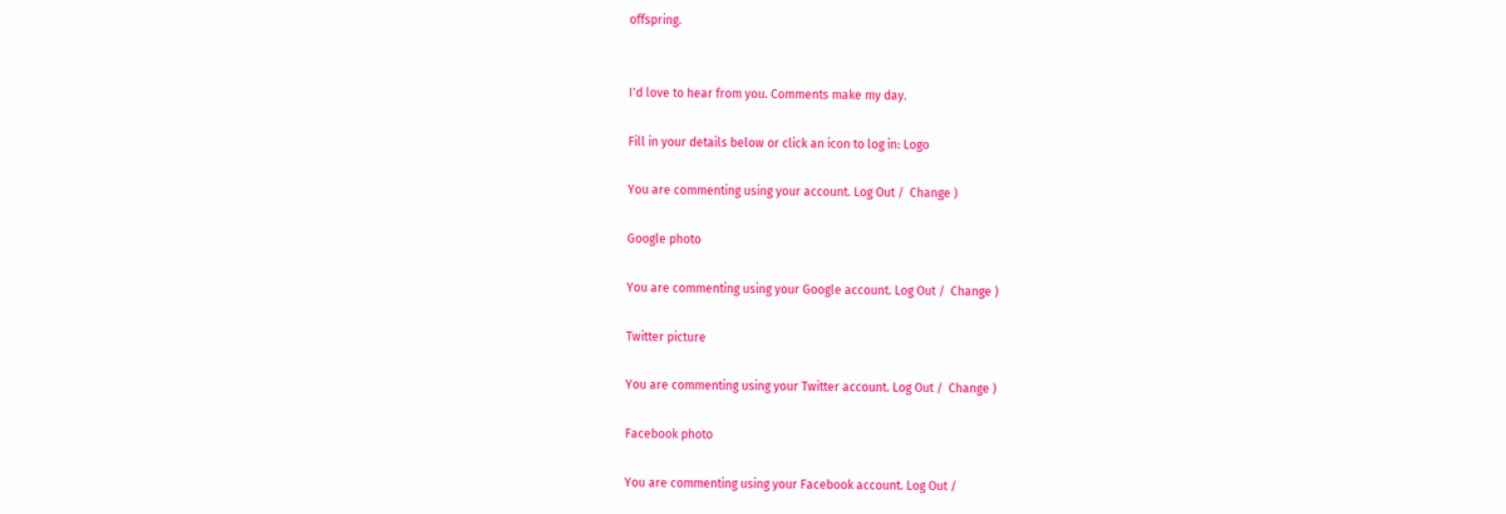offspring.


I'd love to hear from you. Comments make my day.

Fill in your details below or click an icon to log in: Logo

You are commenting using your account. Log Out /  Change )

Google photo

You are commenting using your Google account. Log Out /  Change )

Twitter picture

You are commenting using your Twitter account. Log Out /  Change )

Facebook photo

You are commenting using your Facebook account. Log Out /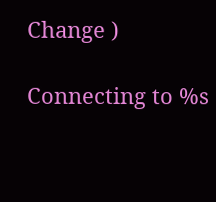Change )

Connecting to %s